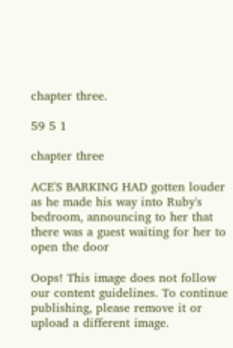chapter three.

59 5 1

chapter three

ACE'S BARKING HAD gotten louder as he made his way into Ruby's bedroom, announcing to her that there was a guest waiting for her to open the door

Oops! This image does not follow our content guidelines. To continue publishing, please remove it or upload a different image.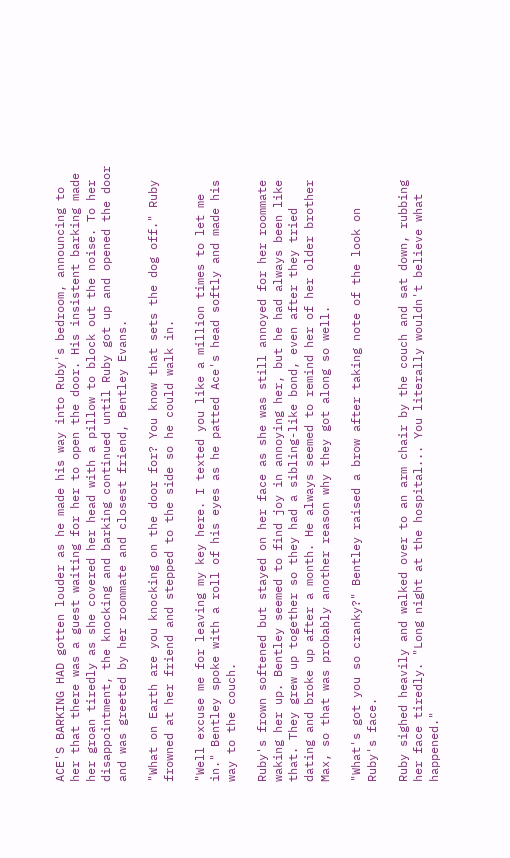ACE'S BARKING HAD gotten louder as he made his way into Ruby's bedroom, announcing to her that there was a guest waiting for her to open the door. His insistent barking made her groan tiredly as she covered her head with a pillow to block out the noise. To her disappointment, the knocking and barking continued until Ruby got up and opened the door and was greeted by her roommate and closest friend, Bentley Evans.

"What on Earth are you knocking on the door for? You know that sets the dog off." Ruby frowned at her friend and stepped to the side so he could walk in.

"Well excuse me for leaving my key here. I texted you like a million times to let me in." Bentley spoke with a roll of his eyes as he patted Ace's head softly and made his way to the couch.

Ruby's frown softened but stayed on her face as she was still annoyed for her roommate waking her up. Bentley seemed to find joy in annoying her, but he had always been like that. They grew up together so they had a sibling-like bond, even after they tried dating and broke up after a month. He always seemed to remind her of her older brother Max, so that was probably another reason why they got along so well.

"What's got you so cranky?" Bentley raised a brow after taking note of the look on Ruby's face.

Ruby sighed heavily and walked over to an arm chair by the couch and sat down, rubbing her face tiredly. "Long night at the hospital... You literally wouldn't believe what happened."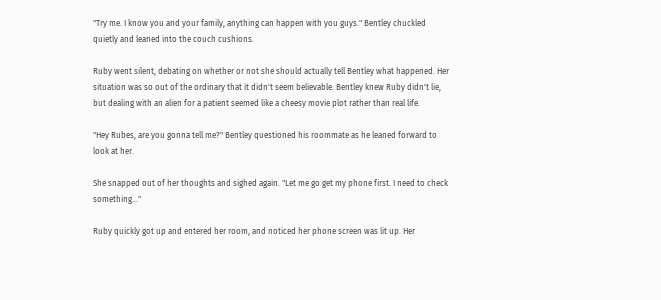"Try me. I know you and your family, anything can happen with you guys." Bentley chuckled quietly and leaned into the couch cushions.

Ruby went silent, debating on whether or not she should actually tell Bentley what happened. Her situation was so out of the ordinary that it didn't seem believable. Bentley knew Ruby didn't lie, but dealing with an alien for a patient seemed like a cheesy movie plot rather than real life.

"Hey Rubes, are you gonna tell me?" Bentley questioned his roommate as he leaned forward to look at her.

She snapped out of her thoughts and sighed again. "Let me go get my phone first. I need to check something..."

Ruby quickly got up and entered her room, and noticed her phone screen was lit up. Her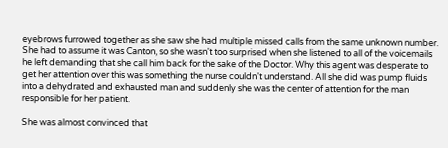eyebrows furrowed together as she saw she had multiple missed calls from the same unknown number. She had to assume it was Canton, so she wasn't too surprised when she listened to all of the voicemails he left demanding that she call him back for the sake of the Doctor. Why this agent was desperate to get her attention over this was something the nurse couldn't understand. All she did was pump fluids into a dehydrated and exhausted man and suddenly she was the center of attention for the man responsible for her patient.

She was almost convinced that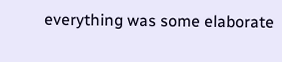everything was some elaborate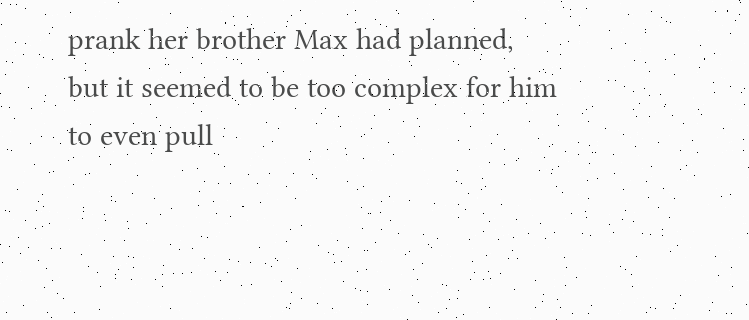prank her brother Max had planned, but it seemed to be too complex for him to even pull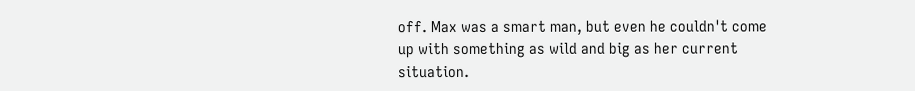off. Max was a smart man, but even he couldn't come up with something as wild and big as her current situation.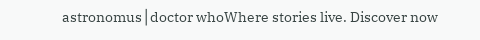astronomus│doctor whoWhere stories live. Discover now